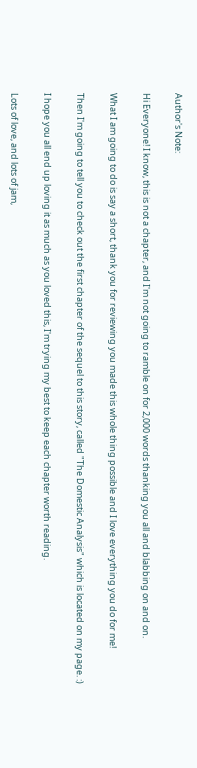Author's Note:

Hi Everyone! I know, this is not a chapter, and I'm not going to ramble on for 2,000 words thanking you all and blabbing on and on.

What I am going to do is say a short, thank you for reviewing you made this whole thing possible and I love everything you do for me!

Then I'm going to tell you to check out the first chapter of the sequel to this story, called "The Domestic Analysis" which is located on my page. :)

I hope you all end up loving it as much as you loved this, I'm trying my best to keep each chapter worth reading.

Lots of love, and lots of jam,